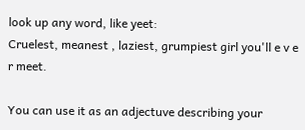look up any word, like yeet:
Cruelest, meanest , laziest, grumpiest girl you'll e v e r meet.

You can use it as an adjectuve describing your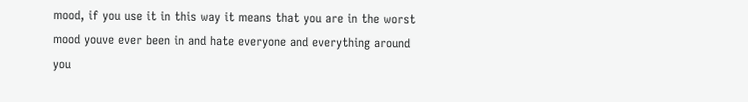mood, if you use it in this way it means that you are in the worst mood youve ever been in and hate everyone and everything around you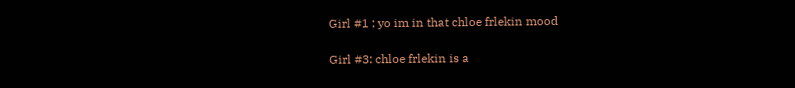Girl #1 : yo im in that chloe frlekin mood

Girl #3: chloe frlekin is a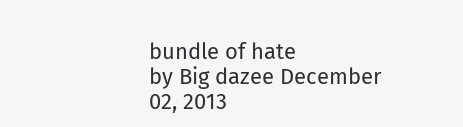bundle of hate
by Big dazee December 02, 2013